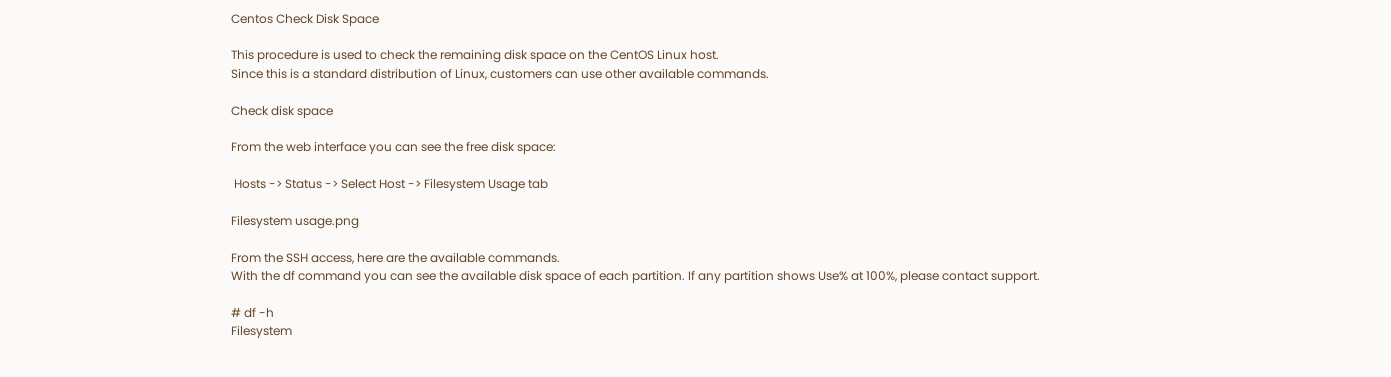Centos Check Disk Space

This procedure is used to check the remaining disk space on the CentOS Linux host.
Since this is a standard distribution of Linux, customers can use other available commands.

Check disk space

From the web interface you can see the free disk space:

 Hosts -> Status -> Select Host -> Filesystem Usage tab

Filesystem usage.png

From the SSH access, here are the available commands.
With the df command you can see the available disk space of each partition. If any partition shows Use% at 100%, please contact support.

# df -h
Filesystem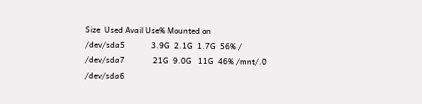Size  Used Avail Use% Mounted on
/dev/sda5             3.9G  2.1G  1.7G  56% /
/dev/sda7              21G  9.0G   11G  46% /mnt/.0
/dev/sda6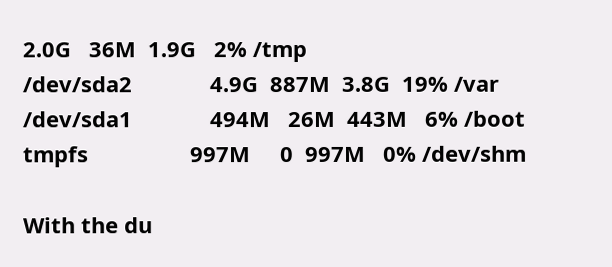2.0G   36M  1.9G   2% /tmp
/dev/sda2             4.9G  887M  3.8G  19% /var
/dev/sda1             494M   26M  443M   6% /boot
tmpfs                 997M     0  997M   0% /dev/shm

With the du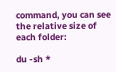command, you can see the relative size of each folder:

du -sh *